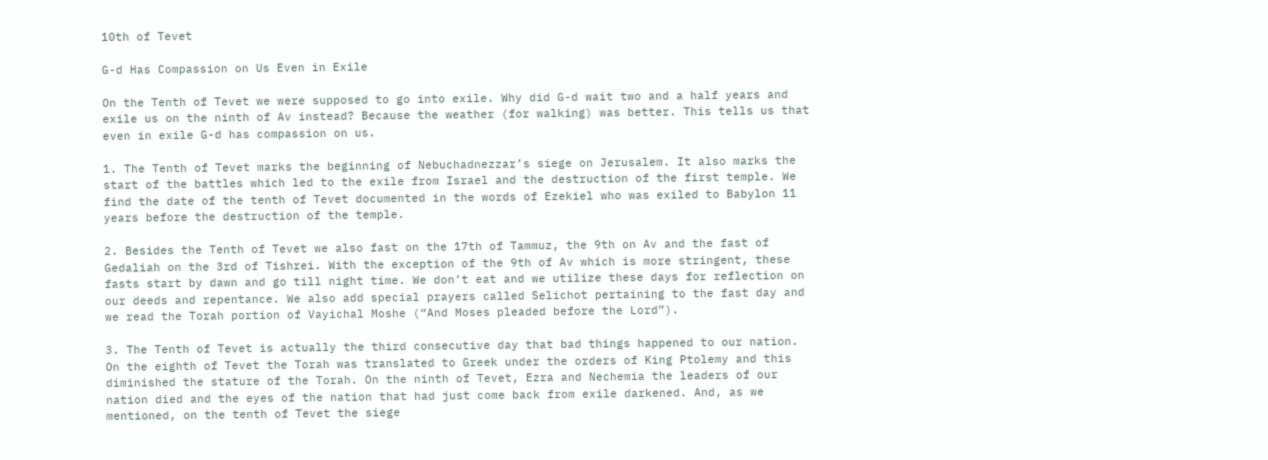10th of Tevet

G-d Has Compassion on Us Even in Exile

On the Tenth of Tevet we were supposed to go into exile. Why did G-d wait two and a half years and exile us on the ninth of Av instead? Because the weather (for walking) was better. This tells us that even in exile G-d has compassion on us.

1. The Tenth of Tevet marks the beginning of Nebuchadnezzar’s siege on Jerusalem. It also marks the start of the battles which led to the exile from Israel and the destruction of the first temple. We find the date of the tenth of Tevet documented in the words of Ezekiel who was exiled to Babylon 11 years before the destruction of the temple.

2. Besides the Tenth of Tevet we also fast on the 17th of Tammuz, the 9th on Av and the fast of Gedaliah on the 3rd of Tishrei. With the exception of the 9th of Av which is more stringent, these fasts start by dawn and go till night time. We don’t eat and we utilize these days for reflection on our deeds and repentance. We also add special prayers called Selichot pertaining to the fast day and we read the Torah portion of Vayichal Moshe (“And Moses pleaded before the Lord”).

3. The Tenth of Tevet is actually the third consecutive day that bad things happened to our nation. On the eighth of Tevet the Torah was translated to Greek under the orders of King Ptolemy and this diminished the stature of the Torah. On the ninth of Tevet, Ezra and Nechemia the leaders of our nation died and the eyes of the nation that had just come back from exile darkened. And, as we mentioned, on the tenth of Tevet the siege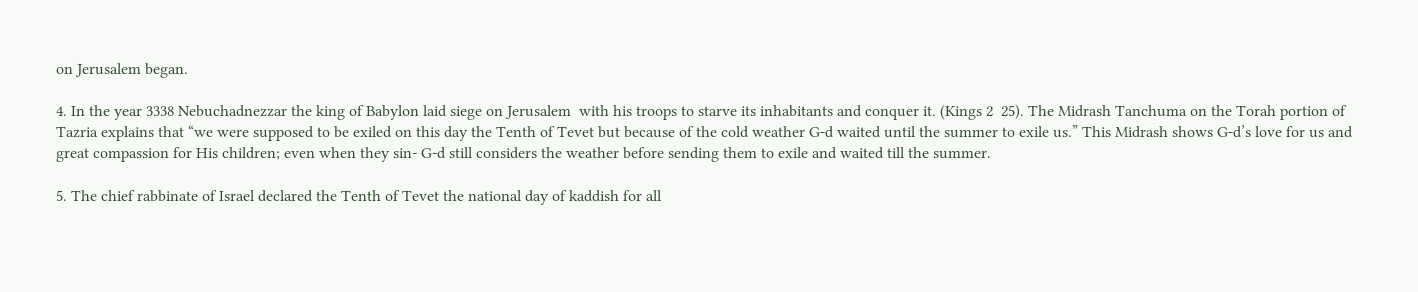on Jerusalem began.

4. In the year 3338 Nebuchadnezzar the king of Babylon laid siege on Jerusalem  with his troops to starve its inhabitants and conquer it. (Kings 2  25). The Midrash Tanchuma on the Torah portion of Tazria explains that “we were supposed to be exiled on this day the Tenth of Tevet but because of the cold weather G-d waited until the summer to exile us.” This Midrash shows G-d’s love for us and great compassion for His children; even when they sin- G-d still considers the weather before sending them to exile and waited till the summer.

5. The chief rabbinate of Israel declared the Tenth of Tevet the national day of kaddish for all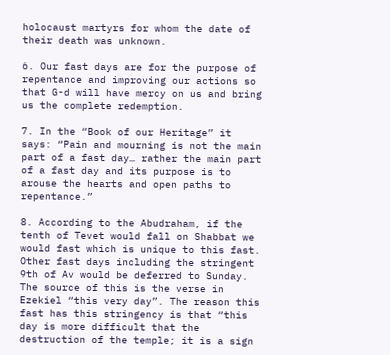holocaust martyrs for whom the date of their death was unknown.

6. Our fast days are for the purpose of repentance and improving our actions so that G-d will have mercy on us and bring us the complete redemption.

7. In the “Book of our Heritage” it says: “Pain and mourning is not the main part of a fast day… rather the main part of a fast day and its purpose is to arouse the hearts and open paths to repentance.”

8. According to the Abudraham, if the tenth of Tevet would fall on Shabbat we would fast which is unique to this fast. Other fast days including the stringent 9th of Av would be deferred to Sunday. The source of this is the verse in Ezekiel “this very day”. The reason this fast has this stringency is that “this day is more difficult that the destruction of the temple; it is a sign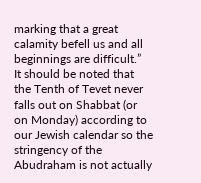marking that a great calamity befell us and all beginnings are difficult.”
It should be noted that the Tenth of Tevet never falls out on Shabbat (or on Monday) according to our Jewish calendar so the stringency of the Abudraham is not actually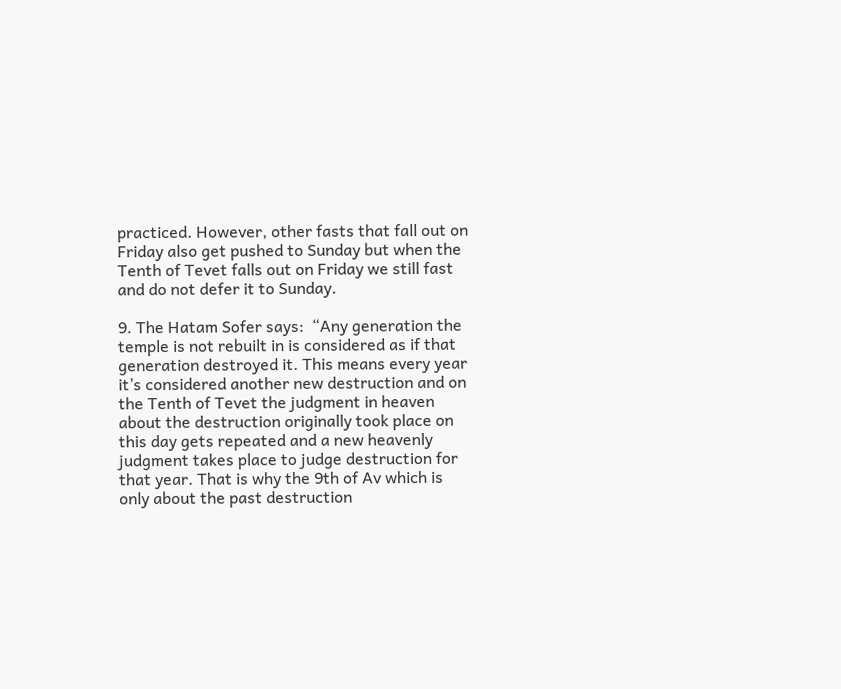practiced. However, other fasts that fall out on Friday also get pushed to Sunday but when the Tenth of Tevet falls out on Friday we still fast and do not defer it to Sunday.

9. The Hatam Sofer says:  “Any generation the temple is not rebuilt in is considered as if that generation destroyed it. This means every year it’s considered another new destruction and on the Tenth of Tevet the judgment in heaven about the destruction originally took place on this day gets repeated and a new heavenly judgment takes place to judge destruction for that year. That is why the 9th of Av which is only about the past destruction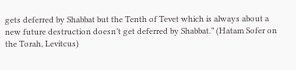gets deferred by Shabbat but the Tenth of Tevet which is always about a new future destruction doesn’t get deferred by Shabbat.” (Hatam Sofer on the Torah, Levitcus)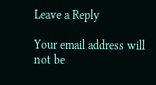Leave a Reply

Your email address will not be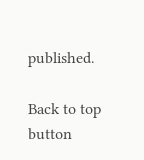published.

Back to top button